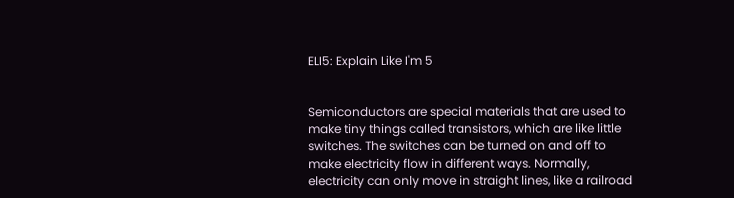ELI5: Explain Like I'm 5


Semiconductors are special materials that are used to make tiny things called transistors, which are like little switches. The switches can be turned on and off to make electricity flow in different ways. Normally, electricity can only move in straight lines, like a railroad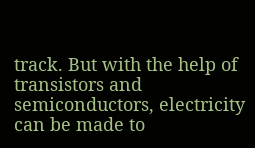track. But with the help of transistors and semiconductors, electricity can be made to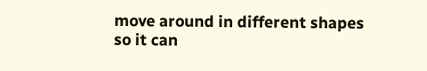move around in different shapes so it can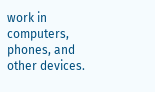work in computers, phones, and other devices.